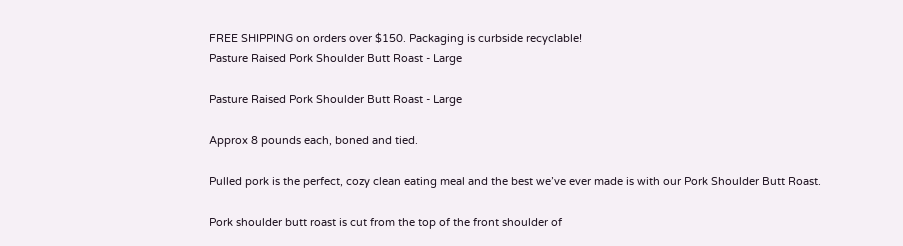FREE SHIPPING on orders over $150. Packaging is curbside recyclable!
Pasture Raised Pork Shoulder Butt Roast - Large

Pasture Raised Pork Shoulder Butt Roast - Large

Approx 8 pounds each, boned and tied.

Pulled pork is the perfect, cozy clean eating meal and the best we’ve ever made is with our Pork Shoulder Butt Roast.

Pork shoulder butt roast is cut from the top of the front shoulder of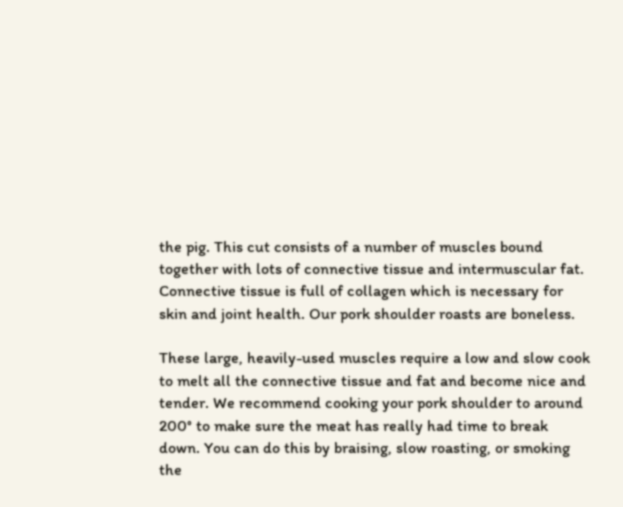the pig. This cut consists of a number of muscles bound together with lots of connective tissue and intermuscular fat. Connective tissue is full of collagen which is necessary for skin and joint health. Our pork shoulder roasts are boneless.

These large, heavily-used muscles require a low and slow cook to melt all the connective tissue and fat and become nice and tender. We recommend cooking your pork shoulder to around 200° to make sure the meat has really had time to break down. You can do this by braising, slow roasting, or smoking the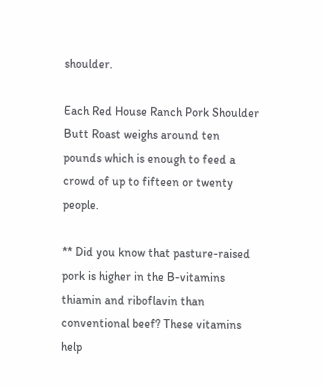shoulder.

Each Red House Ranch Pork Shoulder Butt Roast weighs around ten pounds which is enough to feed a crowd of up to fifteen or twenty people.

** Did you know that pasture-raised pork is higher in the B-vitamins thiamin and riboflavin than conventional beef? These vitamins help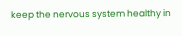keep the nervous system healthy in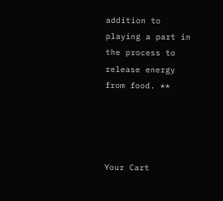addition to playing a part in the process to release energy from food. **




Your Cart